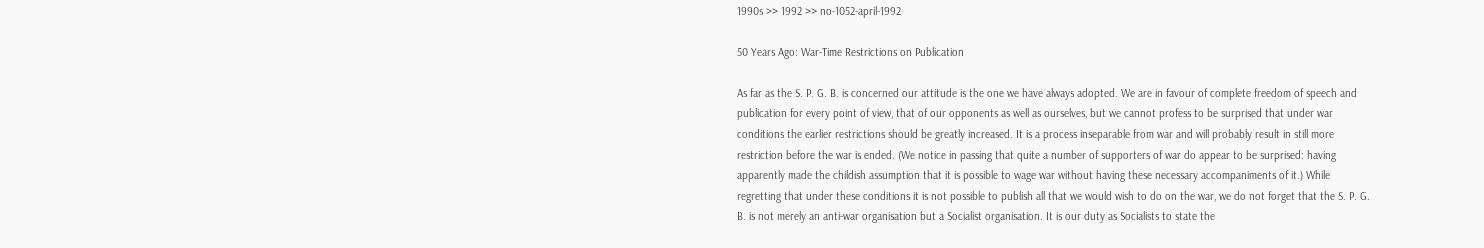1990s >> 1992 >> no-1052-april-1992

50 Years Ago: War-Time Restrictions on Publication

As far as the S. P. G. B. is concerned our attitude is the one we have always adopted. We are in favour of complete freedom of speech and publication for every point of view, that of our opponents as well as ourselves, but we cannot profess to be surprised that under war conditions the earlier restrictions should be greatly increased. It is a process inseparable from war and will probably result in still more restriction before the war is ended. (We notice in passing that quite a number of supporters of war do appear to be surprised: having apparently made the childish assumption that it is possible to wage war without having these necessary accompaniments of it.) While regretting that under these conditions it is not possible to publish all that we would wish to do on the war, we do not forget that the S. P. G. B. is not merely an anti-war organisation but a Socialist organisation. It is our duty as Socialists to state the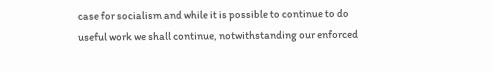case for socialism and while it is possible to continue to do useful work we shall continue, notwithstanding our enforced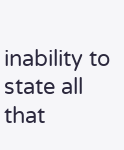inability to state all that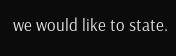we would like to state.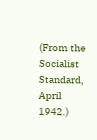(From the Socialist Standard, April 1942.)